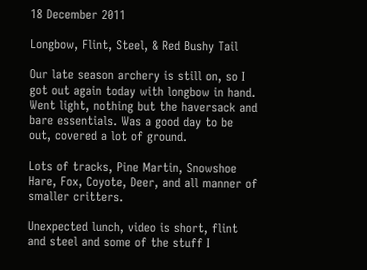18 December 2011

Longbow, Flint, Steel, & Red Bushy Tail

Our late season archery is still on, so I got out again today with longbow in hand. Went light, nothing but the haversack and bare essentials. Was a good day to be out, covered a lot of ground.

Lots of tracks, Pine Martin, Snowshoe Hare, Fox, Coyote, Deer, and all manner of smaller critters.

Unexpected lunch, video is short, flint and steel and some of the stuff I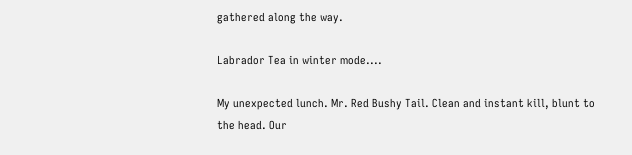gathered along the way.

Labrador Tea in winter mode....

My unexpected lunch. Mr. Red Bushy Tail. Clean and instant kill, blunt to the head. Our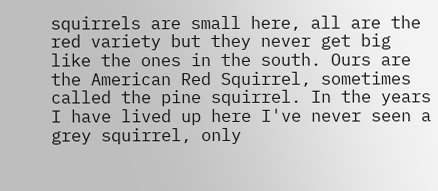squirrels are small here, all are the red variety but they never get big like the ones in the south. Ours are the American Red Squirrel, sometimes called the pine squirrel. In the years I have lived up here I've never seen a grey squirrel, only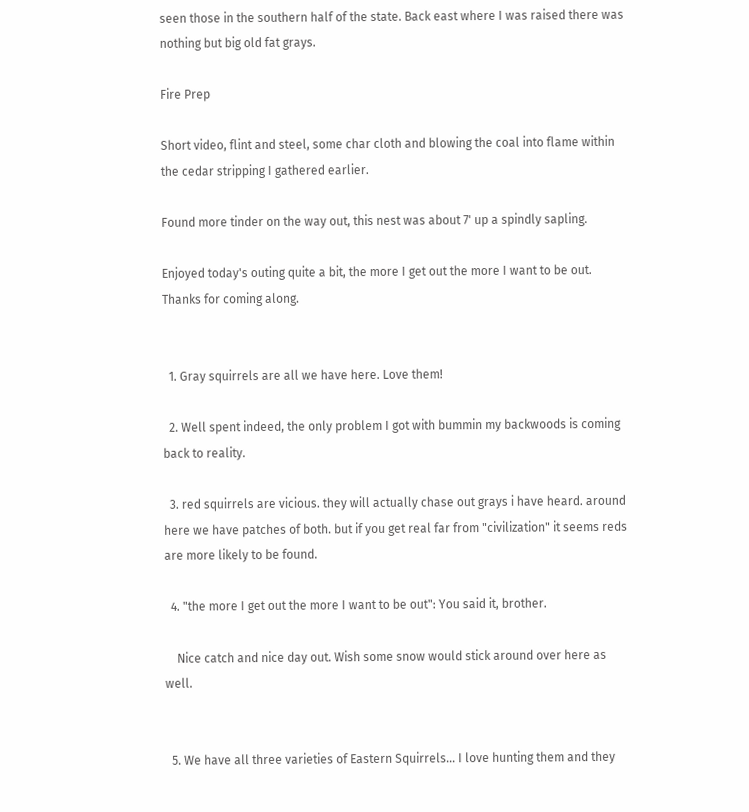seen those in the southern half of the state. Back east where I was raised there was nothing but big old fat grays.

Fire Prep

Short video, flint and steel, some char cloth and blowing the coal into flame within the cedar stripping I gathered earlier.

Found more tinder on the way out, this nest was about 7' up a spindly sapling.

Enjoyed today's outing quite a bit, the more I get out the more I want to be out. Thanks for coming along.


  1. Gray squirrels are all we have here. Love them!

  2. Well spent indeed, the only problem I got with bummin my backwoods is coming back to reality.

  3. red squirrels are vicious. they will actually chase out grays i have heard. around here we have patches of both. but if you get real far from "civilization" it seems reds are more likely to be found.

  4. "the more I get out the more I want to be out": You said it, brother.

    Nice catch and nice day out. Wish some snow would stick around over here as well.


  5. We have all three varieties of Eastern Squirrels... I love hunting them and they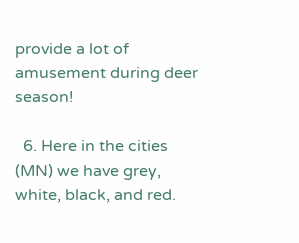provide a lot of amusement during deer season!

  6. Here in the cities (MN) we have grey, white, black, and red.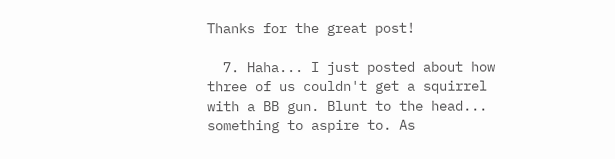Thanks for the great post!

  7. Haha... I just posted about how three of us couldn't get a squirrel with a BB gun. Blunt to the head... something to aspire to. As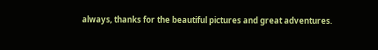always, thanks for the beautiful pictures and great adventures.